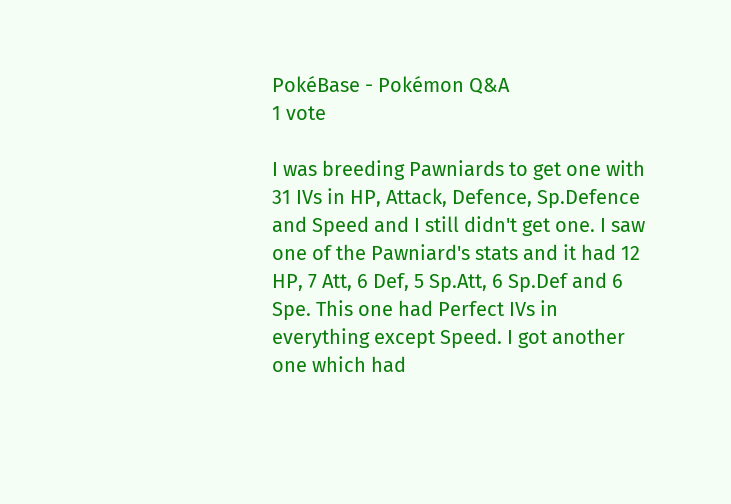PokéBase - Pokémon Q&A
1 vote

I was breeding Pawniards to get one with 31 IVs in HP, Attack, Defence, Sp.Defence and Speed and I still didn't get one. I saw one of the Pawniard's stats and it had 12 HP, 7 Att, 6 Def, 5 Sp.Att, 6 Sp.Def and 6 Spe. This one had Perfect IVs in everything except Speed. I got another one which had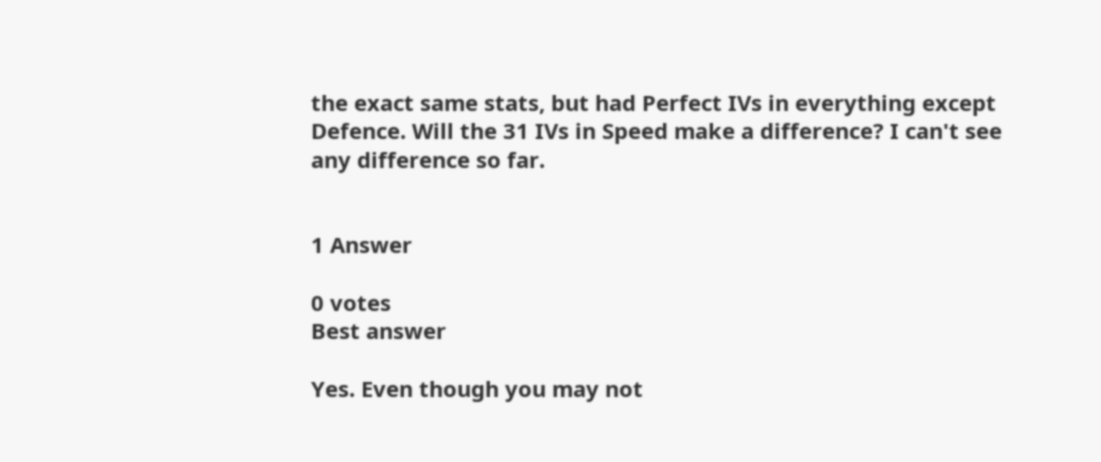the exact same stats, but had Perfect IVs in everything except Defence. Will the 31 IVs in Speed make a difference? I can't see any difference so far.


1 Answer

0 votes
Best answer

Yes. Even though you may not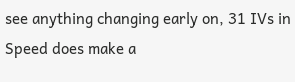see anything changing early on, 31 IVs in Speed does make a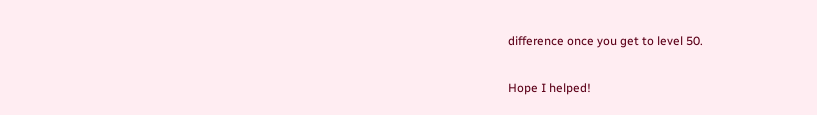difference once you get to level 50.

Hope I helped!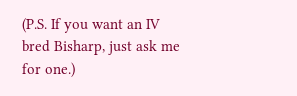(P.S. If you want an IV bred Bisharp, just ask me for one.)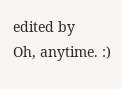edited by
Oh, anytime. :)